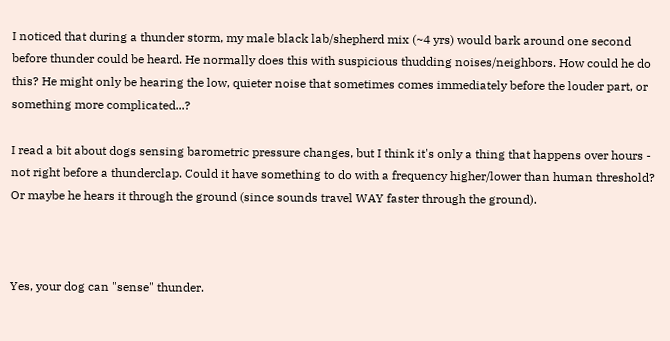I noticed that during a thunder storm, my male black lab/shepherd mix (~4 yrs) would bark around one second before thunder could be heard. He normally does this with suspicious thudding noises/neighbors. How could he do this? He might only be hearing the low, quieter noise that sometimes comes immediately before the louder part, or something more complicated...?

I read a bit about dogs sensing barometric pressure changes, but I think it's only a thing that happens over hours - not right before a thunderclap. Could it have something to do with a frequency higher/lower than human threshold? Or maybe he hears it through the ground (since sounds travel WAY faster through the ground).



Yes, your dog can "sense" thunder.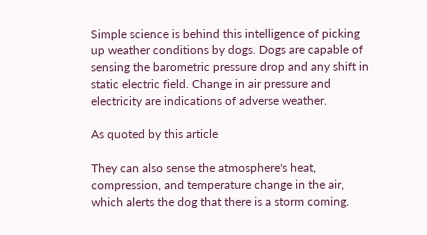Simple science is behind this intelligence of picking up weather conditions by dogs. Dogs are capable of sensing the barometric pressure drop and any shift in static electric field. Change in air pressure and electricity are indications of adverse weather.

As quoted by this article

They can also sense the atmosphere's heat, compression, and temperature change in the air, which alerts the dog that there is a storm coming.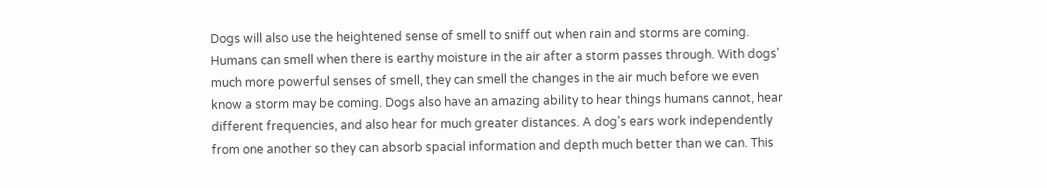Dogs will also use the heightened sense of smell to sniff out when rain and storms are coming. Humans can smell when there is earthy moisture in the air after a storm passes through. With dogs' much more powerful senses of smell, they can smell the changes in the air much before we even know a storm may be coming. Dogs also have an amazing ability to hear things humans cannot, hear different frequencies, and also hear for much greater distances. A dog's ears work independently from one another so they can absorb spacial information and depth much better than we can. This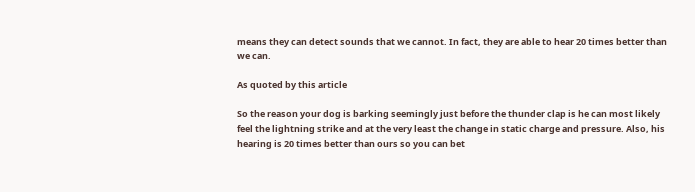means they can detect sounds that we cannot. In fact, they are able to hear 20 times better than we can.

As quoted by this article

So the reason your dog is barking seemingly just before the thunder clap is he can most likely feel the lightning strike and at the very least the change in static charge and pressure. Also, his hearing is 20 times better than ours so you can bet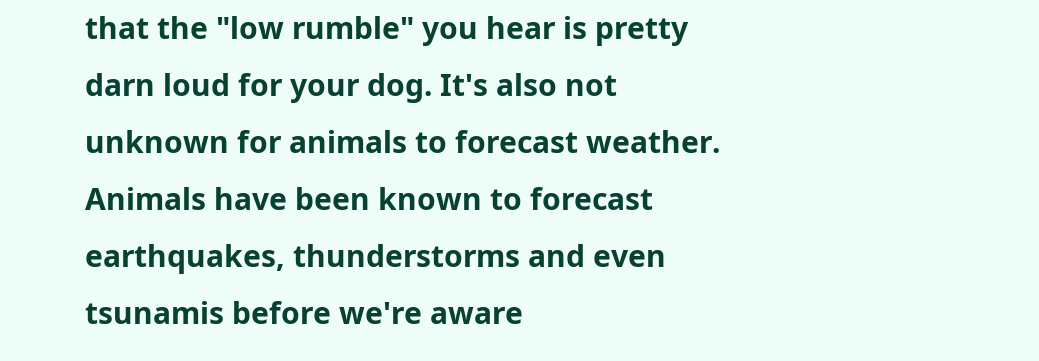that the "low rumble" you hear is pretty darn loud for your dog. It's also not unknown for animals to forecast weather. Animals have been known to forecast earthquakes, thunderstorms and even tsunamis before we're aware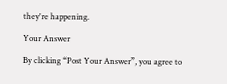they're happening.

Your Answer

By clicking “Post Your Answer”, you agree to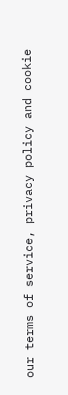our terms of service, privacy policy and cookie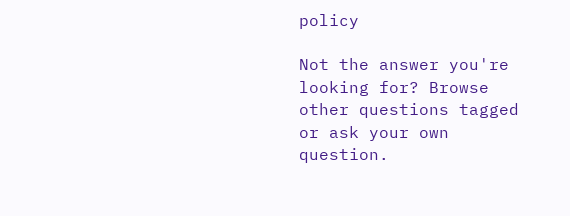policy

Not the answer you're looking for? Browse other questions tagged or ask your own question.